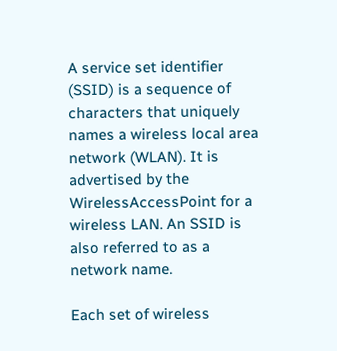A service set identifier (SSID) is a sequence of characters that uniquely names a wireless local area network (WLAN). It is advertised by the WirelessAccessPoint for a wireless LAN. An SSID is also referred to as a network name.

Each set of wireless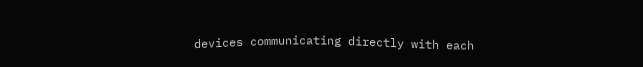devices communicating directly with each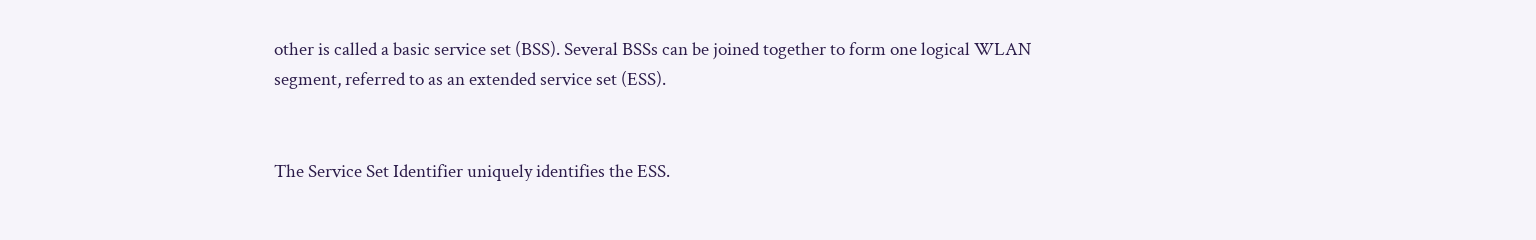other is called a basic service set (BSS). Several BSSs can be joined together to form one logical WLAN segment, referred to as an extended service set (ESS).


The Service Set Identifier uniquely identifies the ESS.